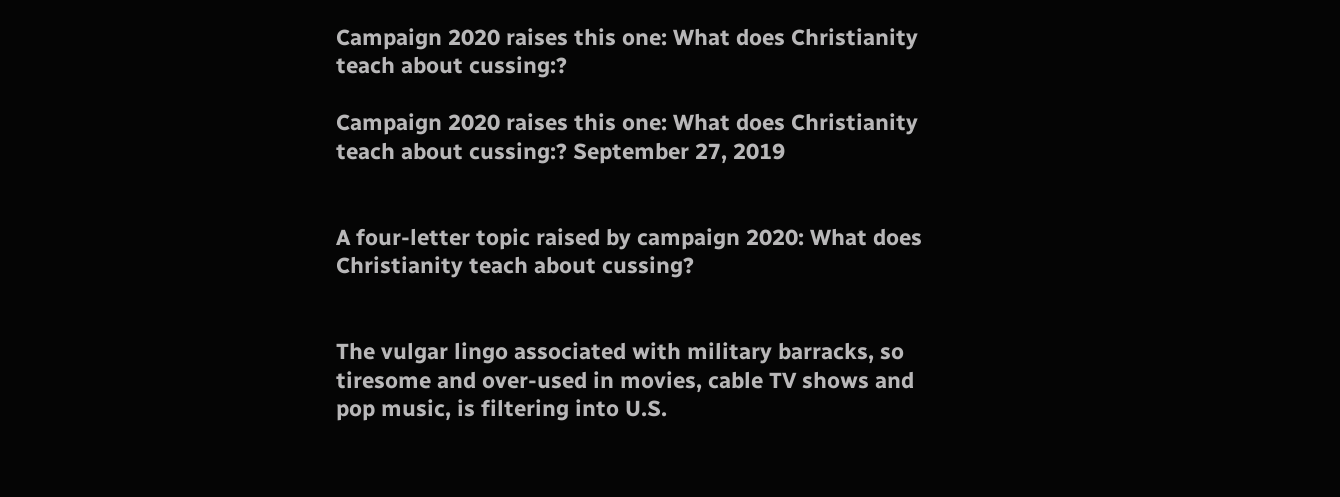Campaign 2020 raises this one: What does Christianity teach about cussing:?

Campaign 2020 raises this one: What does Christianity teach about cussing:? September 27, 2019


A four-letter topic raised by campaign 2020: What does Christianity teach about cussing?


The vulgar lingo associated with military barracks, so tiresome and over-used in movies, cable TV shows and pop music, is filtering into U.S.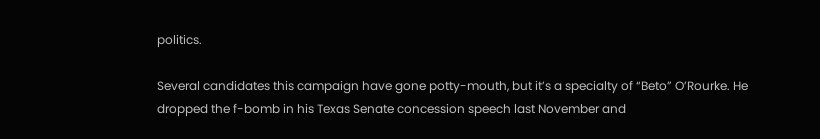politics.

Several candidates this campaign have gone potty-mouth, but it’s a specialty of “Beto” O’Rourke. He dropped the f-bomb in his Texas Senate concession speech last November and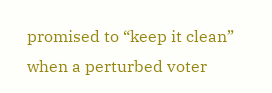promised to “keep it clean” when a perturbed voter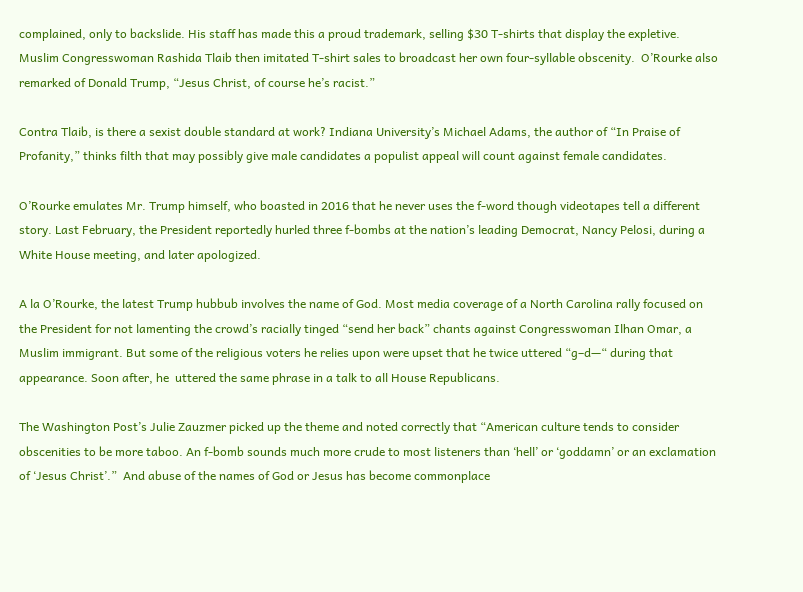complained, only to backslide. His staff has made this a proud trademark, selling $30 T-shirts that display the expletive. Muslim Congresswoman Rashida Tlaib then imitated T-shirt sales to broadcast her own four-syllable obscenity.  O’Rourke also remarked of Donald Trump, “Jesus Christ, of course he’s racist.”

Contra Tlaib, is there a sexist double standard at work? Indiana University’s Michael Adams, the author of “In Praise of Profanity,” thinks filth that may possibly give male candidates a populist appeal will count against female candidates.

O’Rourke emulates Mr. Trump himself, who boasted in 2016 that he never uses the f-word though videotapes tell a different story. Last February, the President reportedly hurled three f-bombs at the nation’s leading Democrat, Nancy Pelosi, during a White House meeting, and later apologized.

A la O’Rourke, the latest Trump hubbub involves the name of God. Most media coverage of a North Carolina rally focused on the President for not lamenting the crowd’s racially tinged “send her back” chants against Congresswoman Ilhan Omar, a Muslim immigrant. But some of the religious voters he relies upon were upset that he twice uttered “g–d—“ during that appearance. Soon after, he  uttered the same phrase in a talk to all House Republicans.

The Washington Post’s Julie Zauzmer picked up the theme and noted correctly that “American culture tends to consider obscenities to be more taboo. An f-bomb sounds much more crude to most listeners than ‘hell’ or ‘goddamn’ or an exclamation of ‘Jesus Christ’.”  And abuse of the names of God or Jesus has become commonplace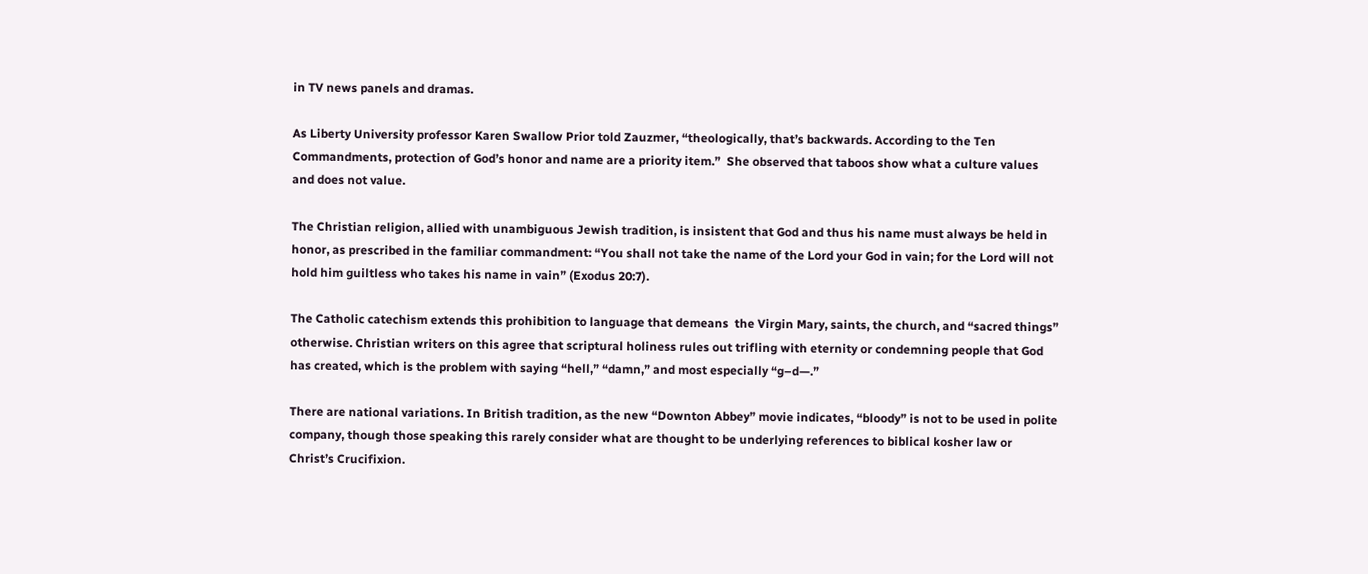in TV news panels and dramas.

As Liberty University professor Karen Swallow Prior told Zauzmer, “theologically, that’s backwards. According to the Ten Commandments, protection of God’s honor and name are a priority item.”  She observed that taboos show what a culture values and does not value.

The Christian religion, allied with unambiguous Jewish tradition, is insistent that God and thus his name must always be held in honor, as prescribed in the familiar commandment: “You shall not take the name of the Lord your God in vain; for the Lord will not hold him guiltless who takes his name in vain” (Exodus 20:7).

The Catholic catechism extends this prohibition to language that demeans  the Virgin Mary, saints, the church, and “sacred things” otherwise. Christian writers on this agree that scriptural holiness rules out trifling with eternity or condemning people that God has created, which is the problem with saying “hell,” “damn,” and most especially “g–d—.”

There are national variations. In British tradition, as the new “Downton Abbey” movie indicates, “bloody” is not to be used in polite company, though those speaking this rarely consider what are thought to be underlying references to biblical kosher law or Christ’s Crucifixion.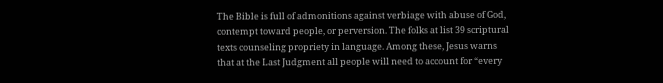The Bible is full of admonitions against verbiage with abuse of God, contempt toward people, or perversion. The folks at list 39 scriptural texts counseling propriety in language. Among these, Jesus warns that at the Last Judgment all people will need to account for “every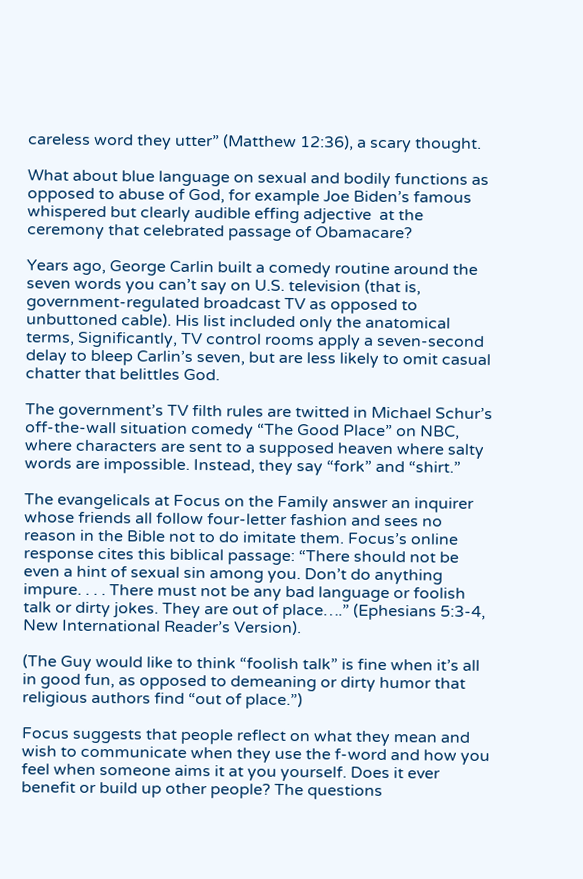careless word they utter” (Matthew 12:36), a scary thought.

What about blue language on sexual and bodily functions as opposed to abuse of God, for example Joe Biden’s famous whispered but clearly audible effing adjective  at the ceremony that celebrated passage of Obamacare?

Years ago, George Carlin built a comedy routine around the seven words you can’t say on U.S. television (that is, government-regulated broadcast TV as opposed to unbuttoned cable). His list included only the anatomical terms, Significantly, TV control rooms apply a seven-second delay to bleep Carlin’s seven, but are less likely to omit casual chatter that belittles God.

The government’s TV filth rules are twitted in Michael Schur’s off-the-wall situation comedy “The Good Place” on NBC, where characters are sent to a supposed heaven where salty words are impossible. Instead, they say “fork” and “shirt.”

The evangelicals at Focus on the Family answer an inquirer whose friends all follow four-letter fashion and sees no reason in the Bible not to do imitate them. Focus’s online response cites this biblical passage: “There should not be even a hint of sexual sin among you. Don’t do anything impure. . . . There must not be any bad language or foolish talk or dirty jokes. They are out of place….” (Ephesians 5:3-4, New International Reader’s Version).

(The Guy would like to think “foolish talk” is fine when it’s all in good fun, as opposed to demeaning or dirty humor that religious authors find “out of place.”)

Focus suggests that people reflect on what they mean and wish to communicate when they use the f-word and how you feel when someone aims it at you yourself. Does it ever benefit or build up other people? The questions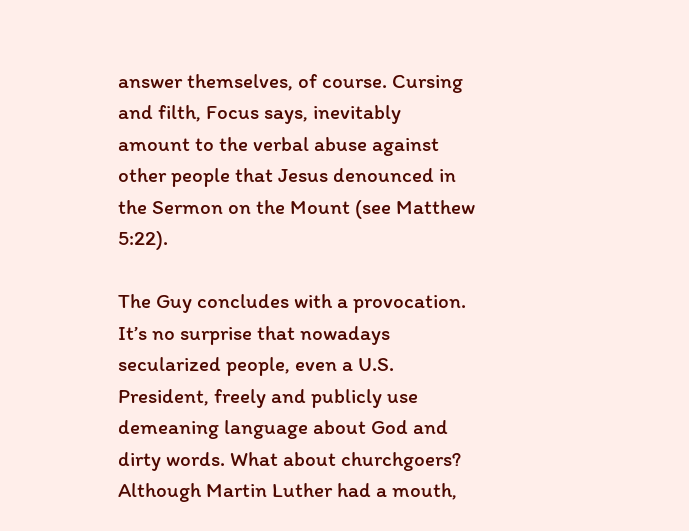answer themselves, of course. Cursing and filth, Focus says, inevitably amount to the verbal abuse against other people that Jesus denounced in the Sermon on the Mount (see Matthew 5:22).

The Guy concludes with a provocation. It’s no surprise that nowadays  secularized people, even a U.S. President, freely and publicly use demeaning language about God and dirty words. What about churchgoers? Although Martin Luther had a mouth,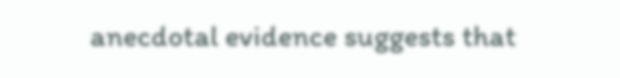anecdotal evidence suggests that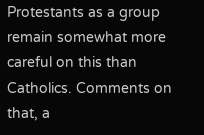Protestants as a group remain somewhat more careful on this than Catholics. Comments on that, a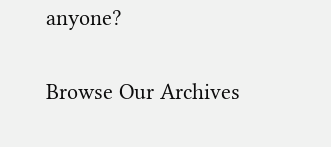anyone?

Browse Our Archives